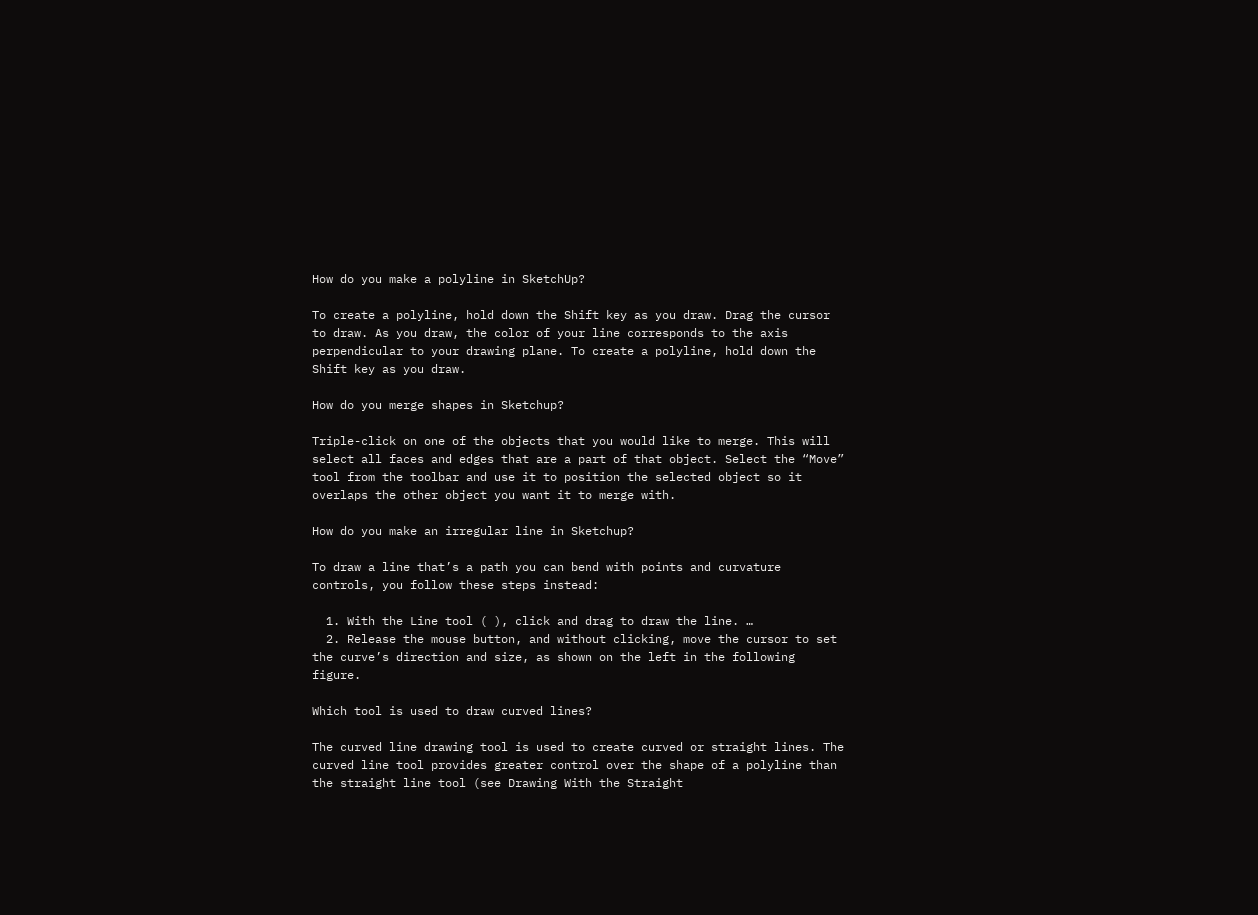How do you make a polyline in SketchUp?

To create a polyline, hold down the Shift key as you draw. Drag the cursor to draw. As you draw, the color of your line corresponds to the axis perpendicular to your drawing plane. To create a polyline, hold down the Shift key as you draw.

How do you merge shapes in Sketchup?

Triple-click on one of the objects that you would like to merge. This will select all faces and edges that are a part of that object. Select the “Move” tool from the toolbar and use it to position the selected object so it overlaps the other object you want it to merge with.

How do you make an irregular line in Sketchup?

To draw a line that’s a path you can bend with points and curvature controls, you follow these steps instead:

  1. With the Line tool ( ), click and drag to draw the line. …
  2. Release the mouse button, and without clicking, move the cursor to set the curve’s direction and size, as shown on the left in the following figure.

Which tool is used to draw curved lines?

The curved line drawing tool is used to create curved or straight lines. The curved line tool provides greater control over the shape of a polyline than the straight line tool (see Drawing With the Straight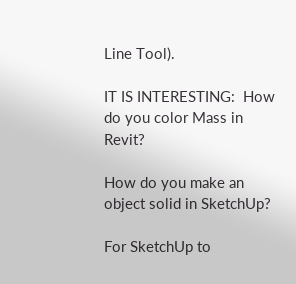Line Tool).

IT IS INTERESTING:  How do you color Mass in Revit?

How do you make an object solid in SketchUp?

For SketchUp to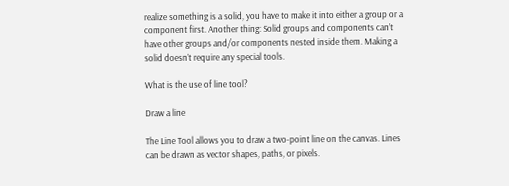realize something is a solid, you have to make it into either a group or a component first. Another thing: Solid groups and components can’t have other groups and/or components nested inside them. Making a solid doesn’t require any special tools.

What is the use of line tool?

Draw a line

The Line Tool allows you to draw a two-point line on the canvas. Lines can be drawn as vector shapes, paths, or pixels.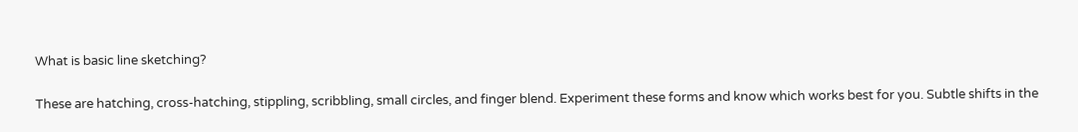What is basic line sketching?

These are hatching, cross-hatching, stippling, scribbling, small circles, and finger blend. Experiment these forms and know which works best for you. Subtle shifts in the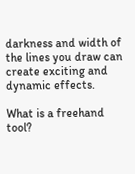darkness and width of the lines you draw can create exciting and dynamic effects.

What is a freehand tool?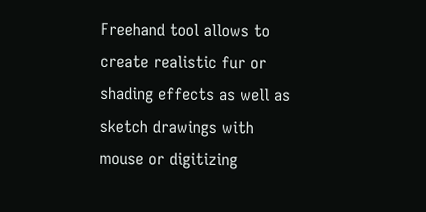Freehand tool allows to create realistic fur or shading effects as well as sketch drawings with mouse or digitizing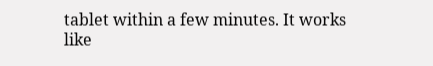tablet within a few minutes. It works like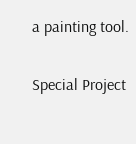a painting tool.

Special Project